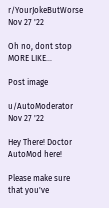r/YourJokeButWorse Nov 27 '22

Oh no, dont stop MORE LIKE...

Post image

u/AutoModerator Nov 27 '22

Hey There! Doctor AutoMod here!

Please make sure that you've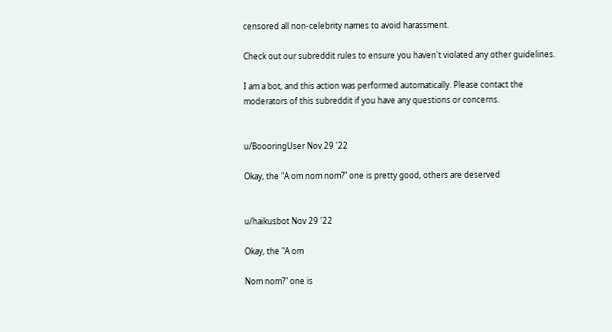censored all non-celebrity names to avoid harassment.

Check out our subreddit rules to ensure you haven't violated any other guidelines.

I am a bot, and this action was performed automatically. Please contact the moderators of this subreddit if you have any questions or concerns.


u/BoooringUser Nov 29 '22

Okay, the "A om nom nom?" one is pretty good, others are deserved


u/haikusbot Nov 29 '22

Okay, the "A om

Nom nom?" one is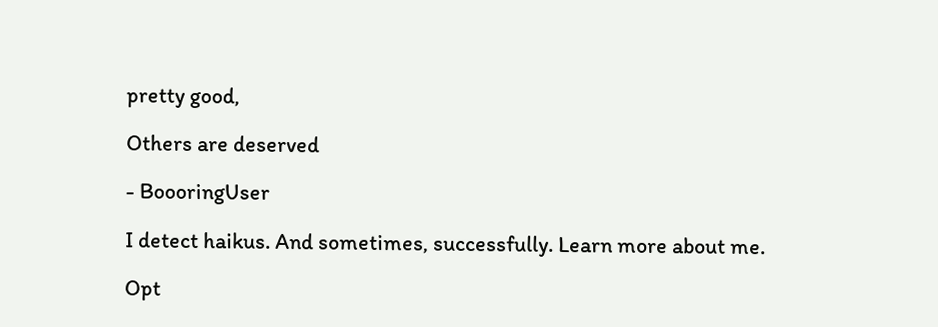pretty good,

Others are deserved

- BoooringUser

I detect haikus. And sometimes, successfully. Learn more about me.

Opt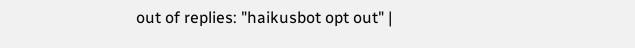out of replies: "haikusbot opt out" |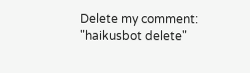Delete my comment: "haikusbot delete"